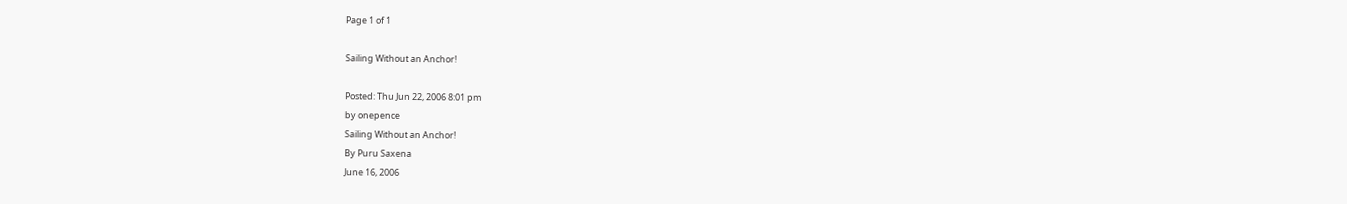Page 1 of 1

Sailing Without an Anchor!

Posted: Thu Jun 22, 2006 8:01 pm
by onepence
Sailing Without an Anchor!
By Puru Saxena
June 16, 2006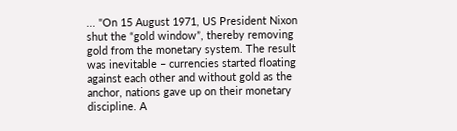... "On 15 August 1971, US President Nixon shut the “gold window”, thereby removing gold from the monetary system. The result was inevitable – currencies started floating against each other and without gold as the anchor, nations gave up on their monetary discipline. A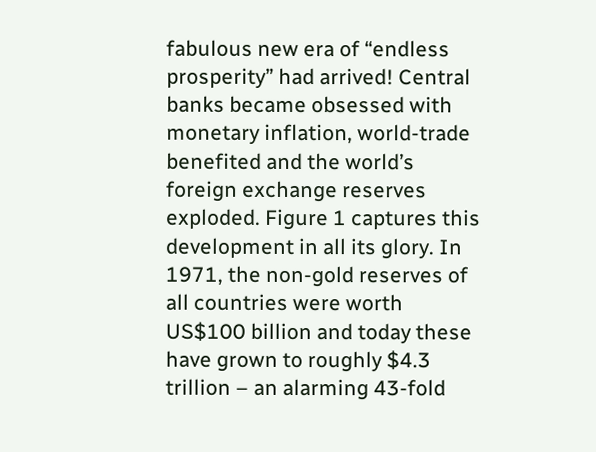fabulous new era of “endless prosperity” had arrived! Central banks became obsessed with monetary inflation, world-trade benefited and the world’s foreign exchange reserves exploded. Figure 1 captures this development in all its glory. In 1971, the non-gold reserves of all countries were worth US$100 billion and today these have grown to roughly $4.3 trillion – an alarming 43-fold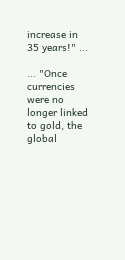increase in 35 years!" ...

... "Once currencies were no longer linked to gold, the global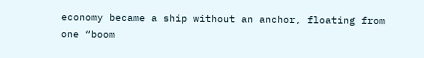economy became a ship without an anchor, floating from one “boom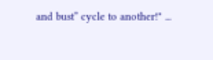and bust” cycle to another!" ...